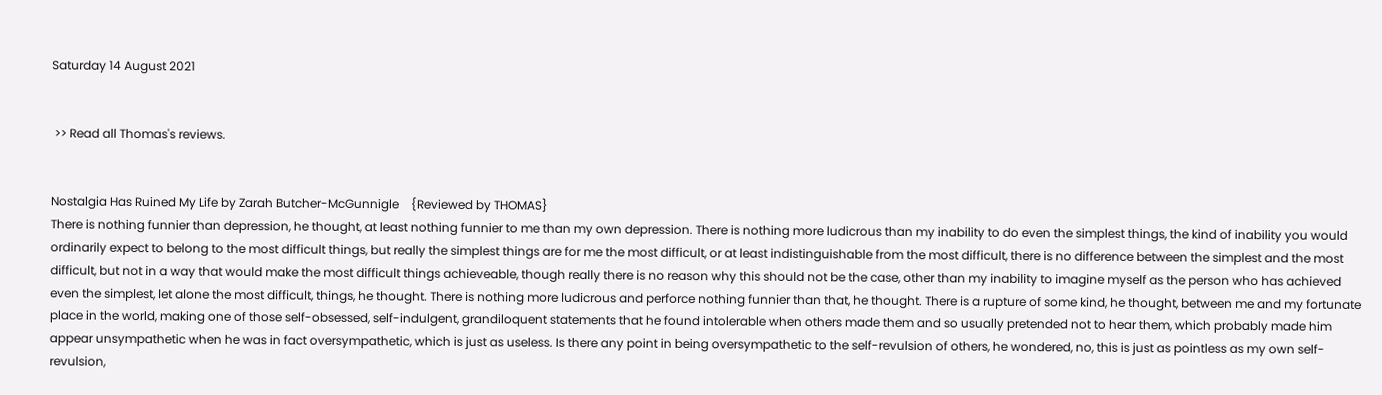Saturday 14 August 2021


 >> Read all Thomas's reviews.


Nostalgia Has Ruined My Life by Zarah Butcher-McGunnigle    {Reviewed by THOMAS}
There is nothing funnier than depression, he thought, at least nothing funnier to me than my own depression. There is nothing more ludicrous than my inability to do even the simplest things, the kind of inability you would ordinarily expect to belong to the most difficult things, but really the simplest things are for me the most difficult, or at least indistinguishable from the most difficult, there is no difference between the simplest and the most difficult, but not in a way that would make the most difficult things achieveable, though really there is no reason why this should not be the case, other than my inability to imagine myself as the person who has achieved even the simplest, let alone the most difficult, things, he thought. There is nothing more ludicrous and perforce nothing funnier than that, he thought. There is a rupture of some kind, he thought, between me and my fortunate place in the world, making one of those self-obsessed, self-indulgent, grandiloquent statements that he found intolerable when others made them and so usually pretended not to hear them, which probably made him appear unsympathetic when he was in fact oversympathetic, which is just as useless. Is there any point in being oversympathetic to the self-revulsion of others, he wondered, no, this is just as pointless as my own self-revulsion,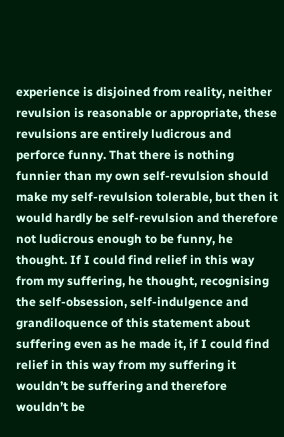experience is disjoined from reality, neither revulsion is reasonable or appropriate, these revulsions are entirely ludicrous and perforce funny. That there is nothing funnier than my own self-revulsion should make my self-revulsion tolerable, but then it would hardly be self-revulsion and therefore not ludicrous enough to be funny, he thought. If I could find relief in this way from my suffering, he thought, recognising the self-obsession, self-indulgence and grandiloquence of this statement about suffering even as he made it, if I could find relief in this way from my suffering it wouldn’t be suffering and therefore wouldn’t be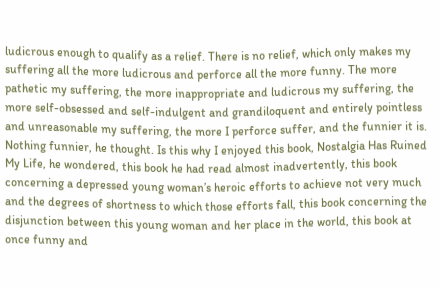ludicrous enough to qualify as a relief. There is no relief, which only makes my suffering all the more ludicrous and perforce all the more funny. The more pathetic my suffering, the more inappropriate and ludicrous my suffering, the more self-obsessed and self-indulgent and grandiloquent and entirely pointless and unreasonable my suffering, the more I perforce suffer, and the funnier it is. Nothing funnier, he thought. Is this why I enjoyed this book, Nostalgia Has Ruined My Life, he wondered, this book he had read almost inadvertently, this book concerning a depressed young woman’s heroic efforts to achieve not very much and the degrees of shortness to which those efforts fall, this book concerning the disjunction between this young woman and her place in the world, this book at once funny and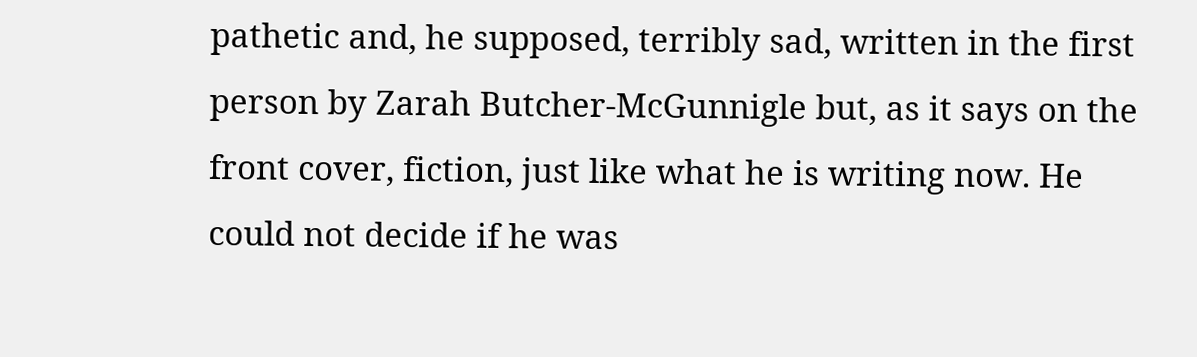pathetic and, he supposed, terribly sad, written in the first person by Zarah Butcher-McGunnigle but, as it says on the front cover, fiction, just like what he is writing now. He could not decide if he was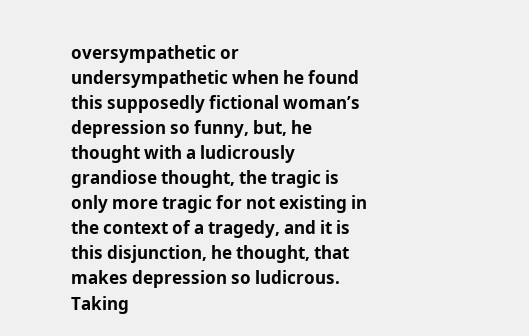oversympathetic or undersympathetic when he found this supposedly fictional woman’s depression so funny, but, he thought with a ludicrously grandiose thought, the tragic is only more tragic for not existing in the context of a tragedy, and it is this disjunction, he thought, that makes depression so ludicrous. Taking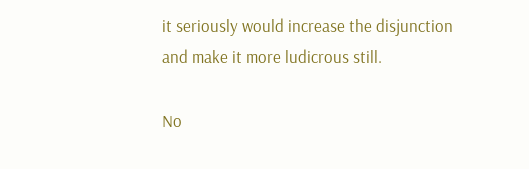it seriously would increase the disjunction and make it more ludicrous still.

No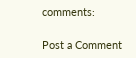comments:

Post a Comment